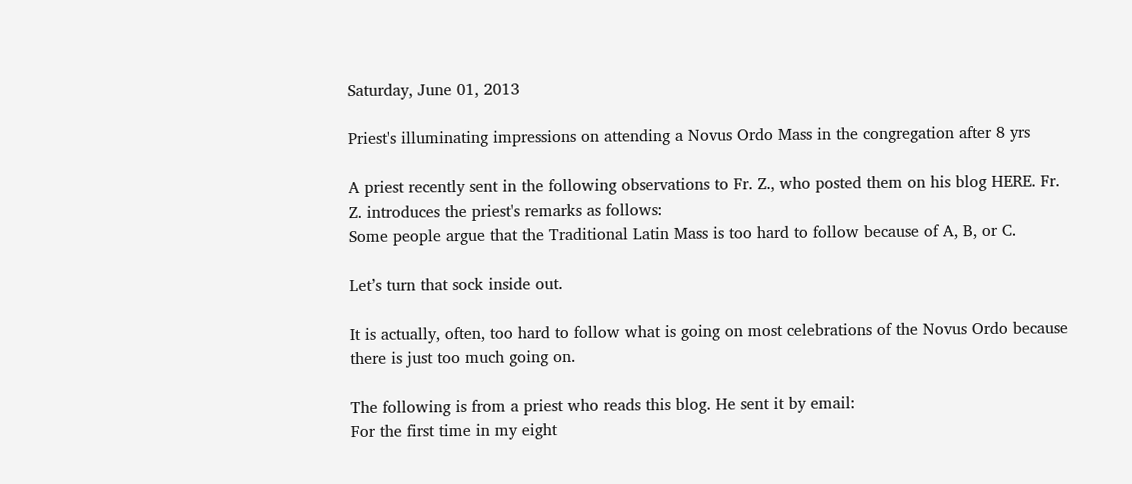Saturday, June 01, 2013

Priest's illuminating impressions on attending a Novus Ordo Mass in the congregation after 8 yrs

A priest recently sent in the following observations to Fr. Z., who posted them on his blog HERE. Fr. Z. introduces the priest's remarks as follows:
Some people argue that the Traditional Latin Mass is too hard to follow because of A, B, or C.

Let’s turn that sock inside out.

It is actually, often, too hard to follow what is going on most celebrations of the Novus Ordo because there is just too much going on.

The following is from a priest who reads this blog. He sent it by email:
For the first time in my eight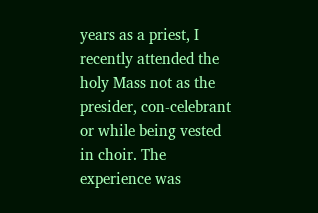years as a priest, I recently attended the holy Mass not as the presider, con-celebrant or while being vested in choir. The experience was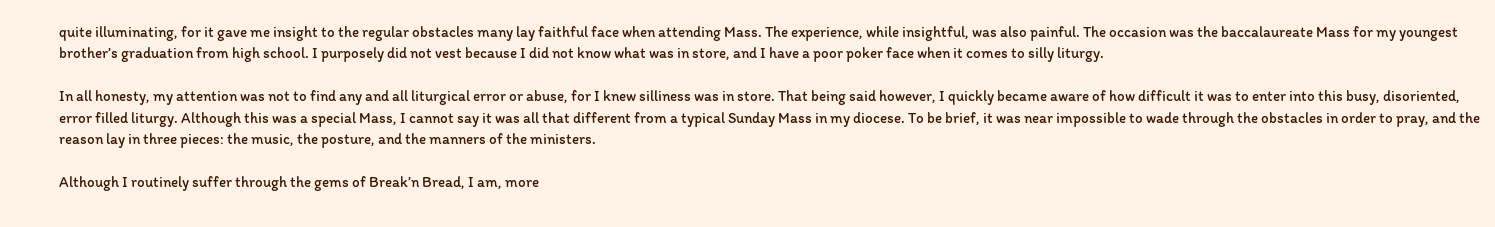quite illuminating, for it gave me insight to the regular obstacles many lay faithful face when attending Mass. The experience, while insightful, was also painful. The occasion was the baccalaureate Mass for my youngest brother’s graduation from high school. I purposely did not vest because I did not know what was in store, and I have a poor poker face when it comes to silly liturgy.

In all honesty, my attention was not to find any and all liturgical error or abuse, for I knew silliness was in store. That being said however, I quickly became aware of how difficult it was to enter into this busy, disoriented, error filled liturgy. Although this was a special Mass, I cannot say it was all that different from a typical Sunday Mass in my diocese. To be brief, it was near impossible to wade through the obstacles in order to pray, and the reason lay in three pieces: the music, the posture, and the manners of the ministers.

Although I routinely suffer through the gems of Break’n Bread, I am, more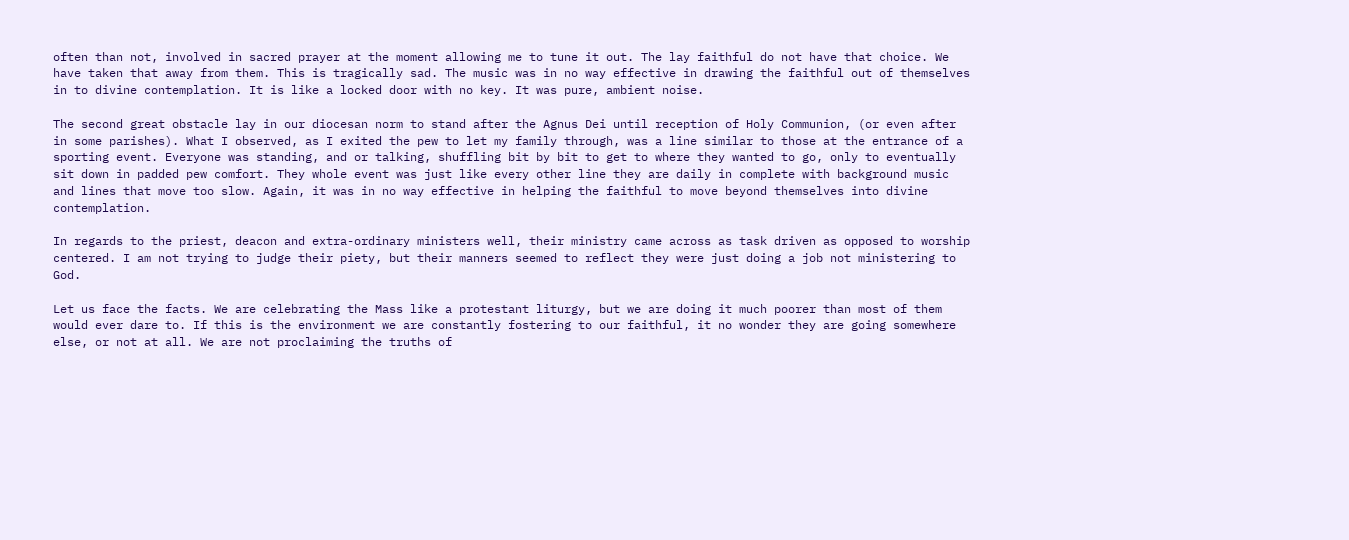often than not, involved in sacred prayer at the moment allowing me to tune it out. The lay faithful do not have that choice. We have taken that away from them. This is tragically sad. The music was in no way effective in drawing the faithful out of themselves in to divine contemplation. It is like a locked door with no key. It was pure, ambient noise.

The second great obstacle lay in our diocesan norm to stand after the Agnus Dei until reception of Holy Communion, (or even after in some parishes). What I observed, as I exited the pew to let my family through, was a line similar to those at the entrance of a sporting event. Everyone was standing, and or talking, shuffling bit by bit to get to where they wanted to go, only to eventually sit down in padded pew comfort. They whole event was just like every other line they are daily in complete with background music and lines that move too slow. Again, it was in no way effective in helping the faithful to move beyond themselves into divine contemplation.

In regards to the priest, deacon and extra-ordinary ministers well, their ministry came across as task driven as opposed to worship centered. I am not trying to judge their piety, but their manners seemed to reflect they were just doing a job not ministering to God.

Let us face the facts. We are celebrating the Mass like a protestant liturgy, but we are doing it much poorer than most of them would ever dare to. If this is the environment we are constantly fostering to our faithful, it no wonder they are going somewhere else, or not at all. We are not proclaiming the truths of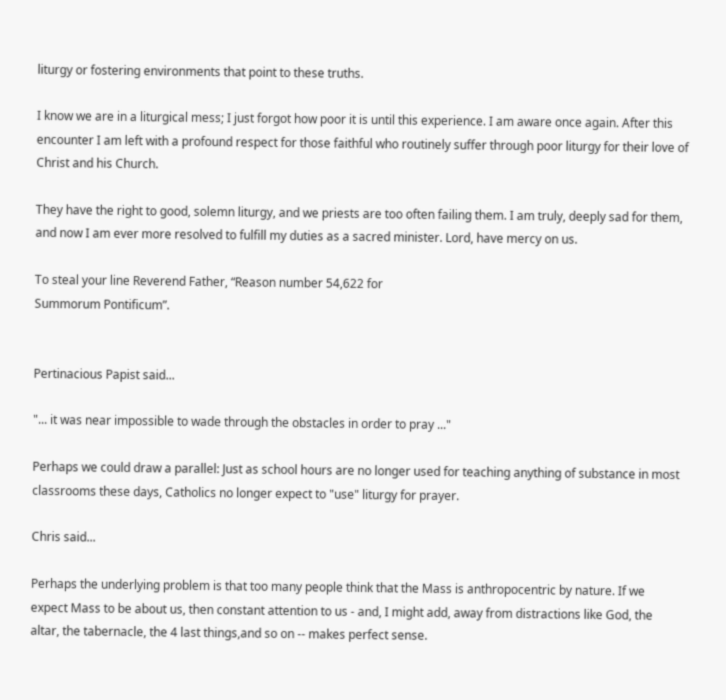liturgy or fostering environments that point to these truths.

I know we are in a liturgical mess; I just forgot how poor it is until this experience. I am aware once again. After this encounter I am left with a profound respect for those faithful who routinely suffer through poor liturgy for their love of Christ and his Church.

They have the right to good, solemn liturgy, and we priests are too often failing them. I am truly, deeply sad for them, and now I am ever more resolved to fulfill my duties as a sacred minister. Lord, have mercy on us.

To steal your line Reverend Father, “Reason number 54,622 for
Summorum Pontificum”.


Pertinacious Papist said...

"... it was near impossible to wade through the obstacles in order to pray ..."

Perhaps we could draw a parallel: Just as school hours are no longer used for teaching anything of substance in most classrooms these days, Catholics no longer expect to "use" liturgy for prayer.

Chris said...

Perhaps the underlying problem is that too many people think that the Mass is anthropocentric by nature. If we expect Mass to be about us, then constant attention to us - and, I might add, away from distractions like God, the altar, the tabernacle, the 4 last things,and so on -- makes perfect sense.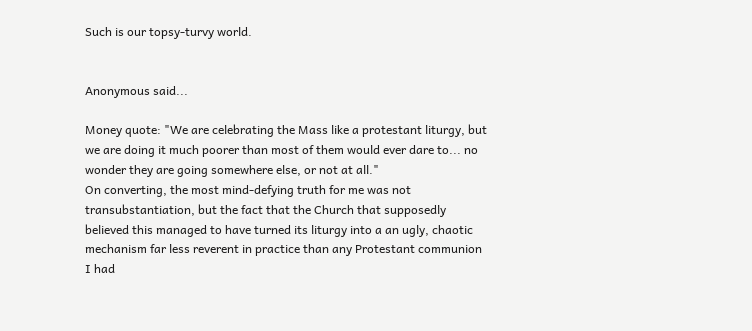Such is our topsy-turvy world.


Anonymous said...

Money quote: "We are celebrating the Mass like a protestant liturgy, but we are doing it much poorer than most of them would ever dare to... no wonder they are going somewhere else, or not at all."
On converting, the most mind-defying truth for me was not transubstantiation, but the fact that the Church that supposedly believed this managed to have turned its liturgy into a an ugly, chaotic mechanism far less reverent in practice than any Protestant communion I had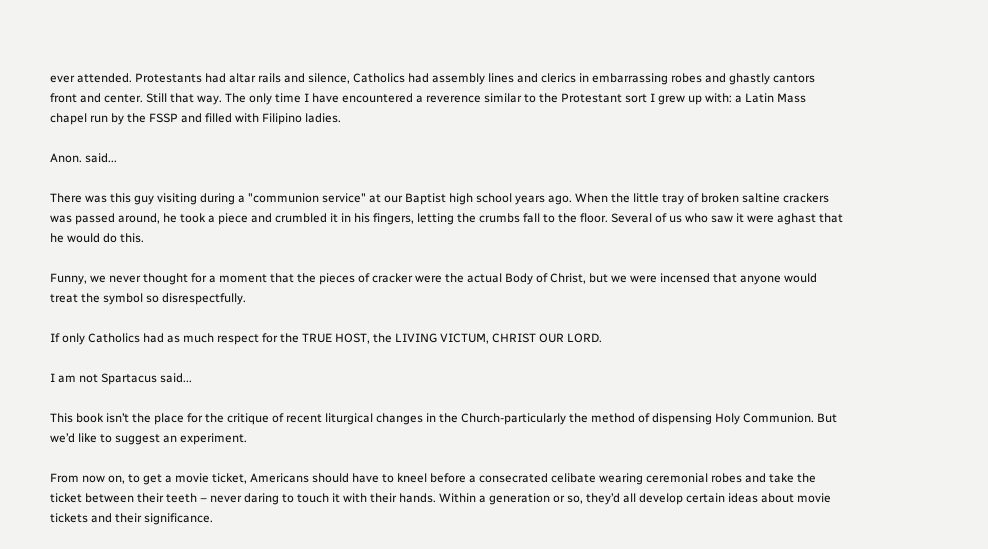ever attended. Protestants had altar rails and silence, Catholics had assembly lines and clerics in embarrassing robes and ghastly cantors front and center. Still that way. The only time I have encountered a reverence similar to the Protestant sort I grew up with: a Latin Mass chapel run by the FSSP and filled with Filipino ladies.

Anon. said...

There was this guy visiting during a "communion service" at our Baptist high school years ago. When the little tray of broken saltine crackers was passed around, he took a piece and crumbled it in his fingers, letting the crumbs fall to the floor. Several of us who saw it were aghast that he would do this.

Funny, we never thought for a moment that the pieces of cracker were the actual Body of Christ, but we were incensed that anyone would treat the symbol so disrespectfully.

If only Catholics had as much respect for the TRUE HOST, the LIVING VICTUM, CHRIST OUR LORD.

I am not Spartacus said...

This book isn’t the place for the critique of recent liturgical changes in the Church-particularly the method of dispensing Holy Communion. But we’d like to suggest an experiment.

From now on, to get a movie ticket, Americans should have to kneel before a consecrated celibate wearing ceremonial robes and take the ticket between their teeth – never daring to touch it with their hands. Within a generation or so, they’d all develop certain ideas about movie tickets and their significance.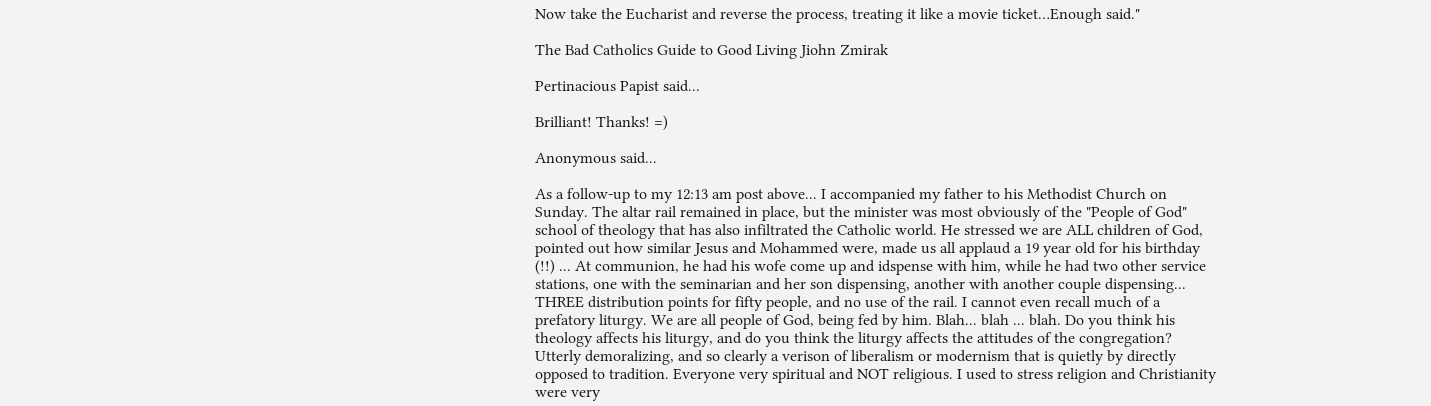Now take the Eucharist and reverse the process, treating it like a movie ticket…Enough said."

The Bad Catholics Guide to Good Living Jiohn Zmirak

Pertinacious Papist said...

Brilliant! Thanks! =)

Anonymous said...

As a follow-up to my 12:13 am post above... I accompanied my father to his Methodist Church on Sunday. The altar rail remained in place, but the minister was most obviously of the "People of God" school of theology that has also infiltrated the Catholic world. He stressed we are ALL children of God, pointed out how similar Jesus and Mohammed were, made us all applaud a 19 year old for his birthday (!!) ... At communion, he had his wofe come up and idspense with him, while he had two other service stations, one with the seminarian and her son dispensing, another with another couple dispensing... THREE distribution points for fifty people, and no use of the rail. I cannot even recall much of a prefatory liturgy. We are all people of God, being fed by him. Blah... blah ... blah. Do you think his theology affects his liturgy, and do you think the liturgy affects the attitudes of the congregation? Utterly demoralizing, and so clearly a verison of liberalism or modernism that is quietly by directly opposed to tradition. Everyone very spiritual and NOT religious. I used to stress religion and Christianity were very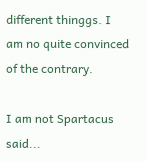different thinggs. I am no quite convinced of the contrary.

I am not Spartacus said...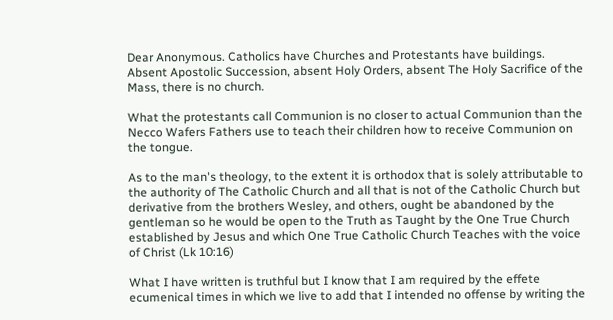Dear Anonymous. Catholics have Churches and Protestants have buildings. Absent Apostolic Succession, absent Holy Orders, absent The Holy Sacrifice of the Mass, there is no church.

What the protestants call Communion is no closer to actual Communion than the Necco Wafers Fathers use to teach their children how to receive Communion on the tongue.

As to the man's theology, to the extent it is orthodox that is solely attributable to the authority of The Catholic Church and all that is not of the Catholic Church but derivative from the brothers Wesley, and others, ought be abandoned by the gentleman so he would be open to the Truth as Taught by the One True Church established by Jesus and which One True Catholic Church Teaches with the voice of Christ (Lk 10:16)

What I have written is truthful but I know that I am required by the effete ecumenical times in which we live to add that I intended no offense by writing the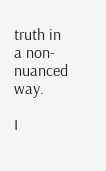truth in a non-nuanced way.

I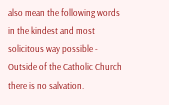also mean the following words in the kindest and most solicitous way possible - Outside of the Catholic Church there is no salvation.